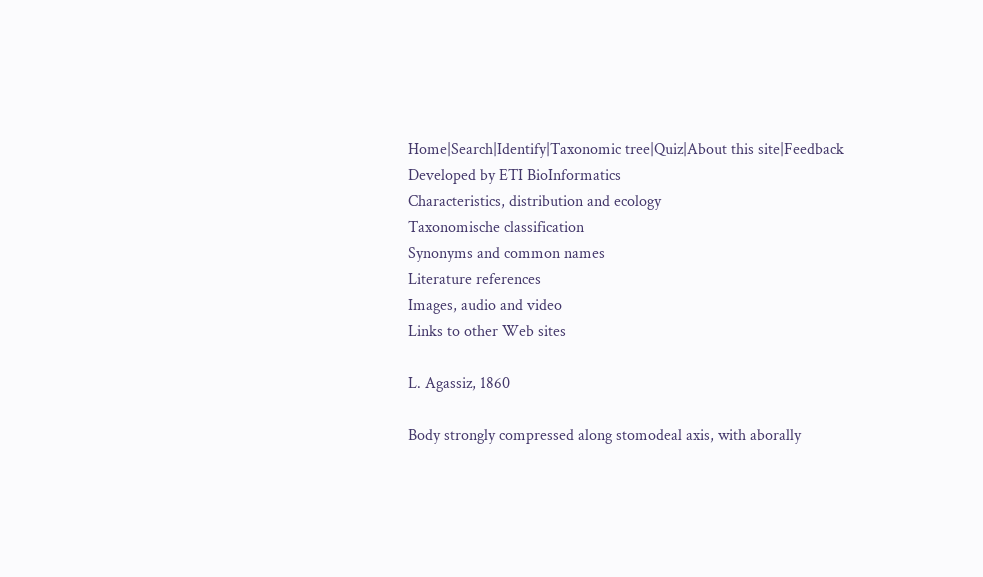Home|Search|Identify|Taxonomic tree|Quiz|About this site|Feedback
Developed by ETI BioInformatics
Characteristics, distribution and ecology
Taxonomische classification
Synonyms and common names
Literature references
Images, audio and video
Links to other Web sites

L. Agassiz, 1860

Body strongly compressed along stomodeal axis, with aborally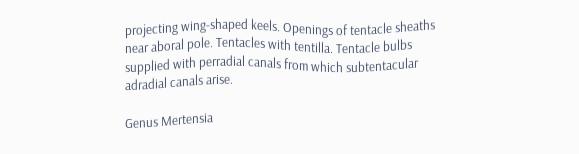projecting wing-shaped keels. Openings of tentacle sheaths near aboral pole. Tentacles with tentilla. Tentacle bulbs supplied with perradial canals from which subtentacular adradial canals arise.

Genus Mertensia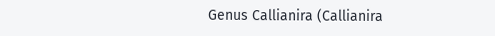Genus Callianira (Callianira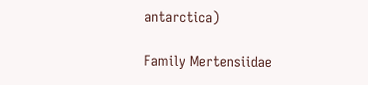antarctica)

Family Mertensiidae